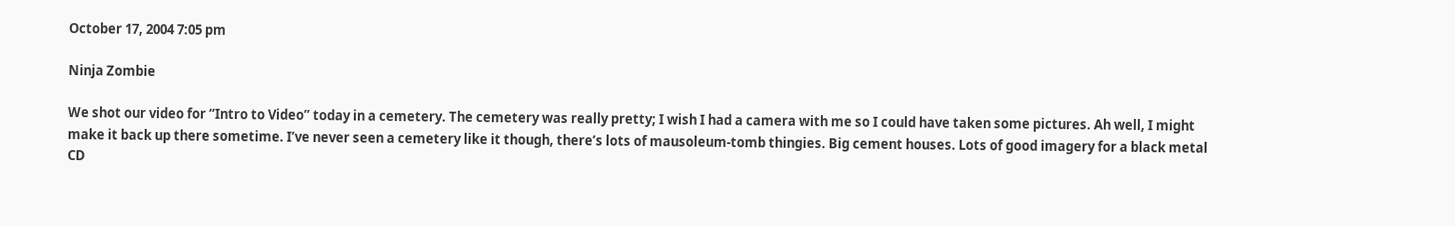October 17, 2004 7:05 pm

Ninja Zombie

We shot our video for “Intro to Video” today in a cemetery. The cemetery was really pretty; I wish I had a camera with me so I could have taken some pictures. Ah well, I might make it back up there sometime. I’ve never seen a cemetery like it though, there’s lots of mausoleum-tomb thingies. Big cement houses. Lots of good imagery for a black metal CD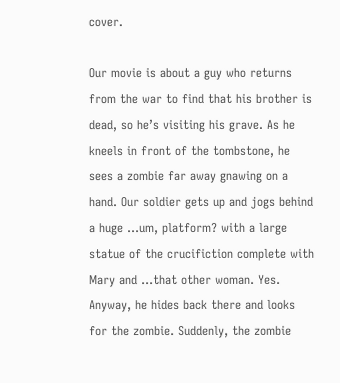cover.

Our movie is about a guy who returns from the war to find that his brother is dead, so he’s visiting his grave. As he kneels in front of the tombstone, he sees a zombie far away gnawing on a hand. Our soldier gets up and jogs behind a huge …um, platform? with a large statue of the crucifiction complete with Mary and …that other woman. Yes. Anyway, he hides back there and looks for the zombie. Suddenly, the zombie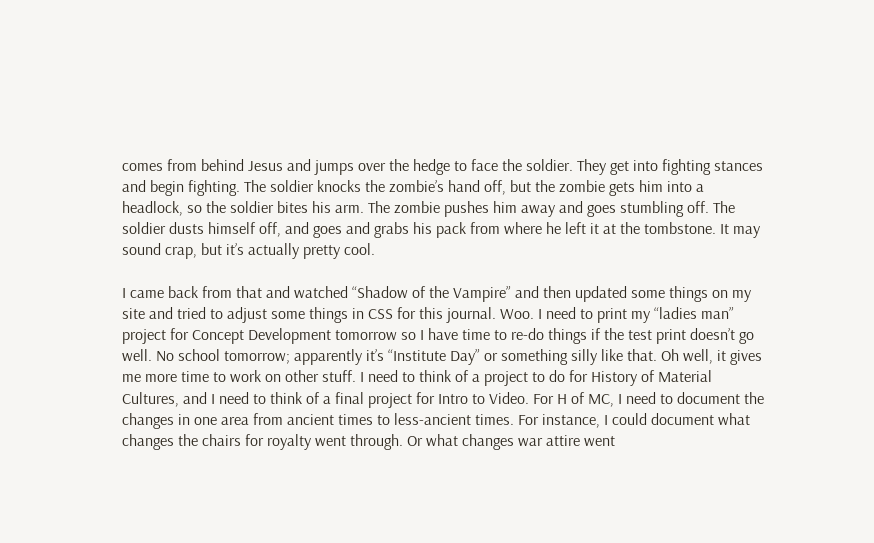comes from behind Jesus and jumps over the hedge to face the soldier. They get into fighting stances and begin fighting. The soldier knocks the zombie’s hand off, but the zombie gets him into a headlock, so the soldier bites his arm. The zombie pushes him away and goes stumbling off. The soldier dusts himself off, and goes and grabs his pack from where he left it at the tombstone. It may sound crap, but it’s actually pretty cool.

I came back from that and watched “Shadow of the Vampire” and then updated some things on my site and tried to adjust some things in CSS for this journal. Woo. I need to print my “ladies man” project for Concept Development tomorrow so I have time to re-do things if the test print doesn’t go well. No school tomorrow; apparently it’s “Institute Day” or something silly like that. Oh well, it gives me more time to work on other stuff. I need to think of a project to do for History of Material Cultures, and I need to think of a final project for Intro to Video. For H of MC, I need to document the changes in one area from ancient times to less-ancient times. For instance, I could document what changes the chairs for royalty went through. Or what changes war attire went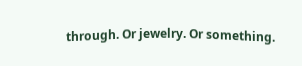through. Or jewelry. Or something.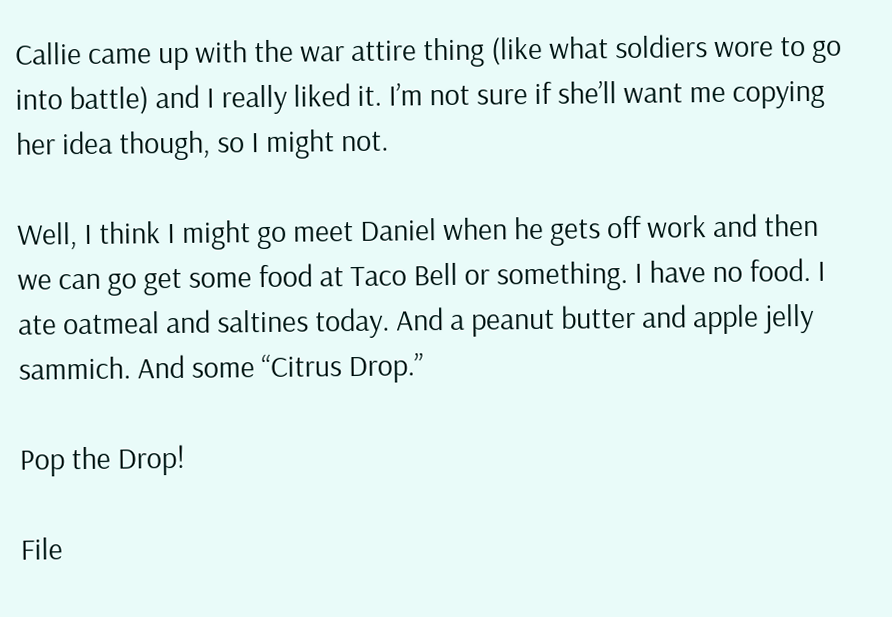Callie came up with the war attire thing (like what soldiers wore to go into battle) and I really liked it. I’m not sure if she’ll want me copying her idea though, so I might not.

Well, I think I might go meet Daniel when he gets off work and then we can go get some food at Taco Bell or something. I have no food. I ate oatmeal and saltines today. And a peanut butter and apple jelly sammich. And some “Citrus Drop.”

Pop the Drop!

File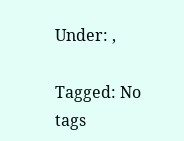Under: ,

Tagged: No tags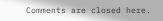Comments are closed here.